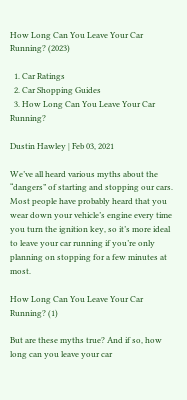How Long Can You Leave Your Car Running? (2023)

  1. Car Ratings
  2. Car Shopping Guides
  3. How Long Can You Leave Your Car Running?

Dustin Hawley | Feb 03, 2021

We’ve all heard various myths about the “dangers” of starting and stopping our cars. Most people have probably heard that you wear down your vehicle’s engine every time you turn the ignition key, so it’s more ideal to leave your car running if you’re only planning on stopping for a few minutes at most.

How Long Can You Leave Your Car Running? (1)

But are these myths true? And if so, how long can you leave your car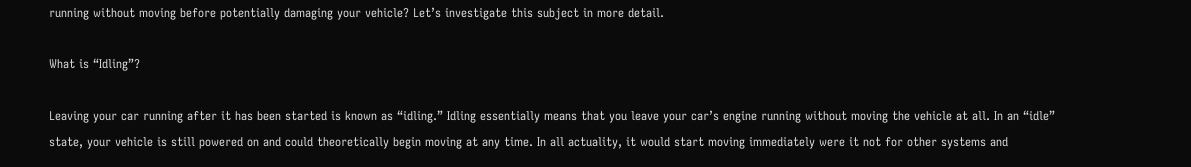running without moving before potentially damaging your vehicle? Let’s investigate this subject in more detail.

What is “Idling”?

Leaving your car running after it has been started is known as “idling.” Idling essentially means that you leave your car’s engine running without moving the vehicle at all. In an “idle” state, your vehicle is still powered on and could theoretically begin moving at any time. In all actuality, it would start moving immediately were it not for other systems and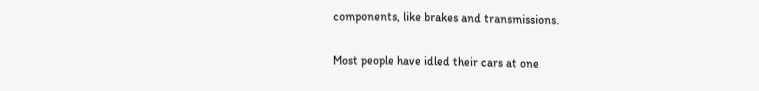components, like brakes and transmissions.

Most people have idled their cars at one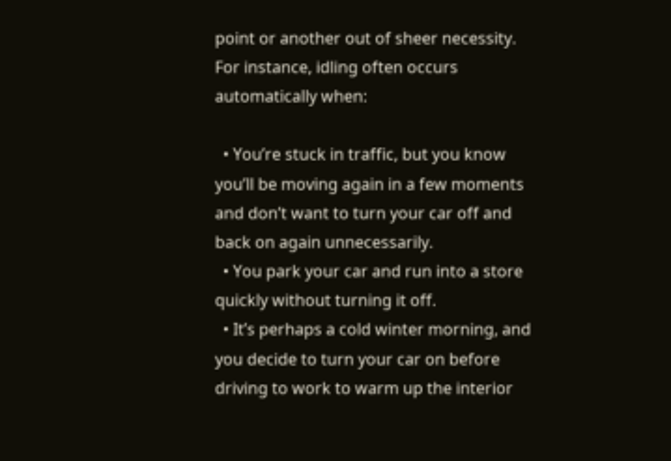point or another out of sheer necessity. For instance, idling often occurs automatically when:

  • You’re stuck in traffic, but you know you’ll be moving again in a few moments and don’t want to turn your car off and back on again unnecessarily.
  • You park your car and run into a store quickly without turning it off.
  • It’s perhaps a cold winter morning, and you decide to turn your car on before driving to work to warm up the interior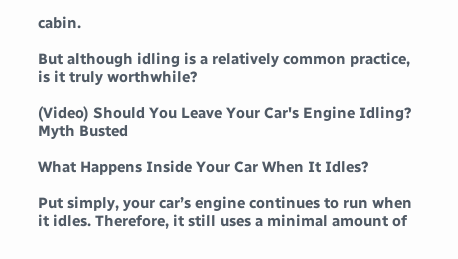cabin.

But although idling is a relatively common practice, is it truly worthwhile?

(Video) Should You Leave Your Car's Engine Idling? Myth Busted

What Happens Inside Your Car When It Idles?

Put simply, your car’s engine continues to run when it idles. Therefore, it still uses a minimal amount of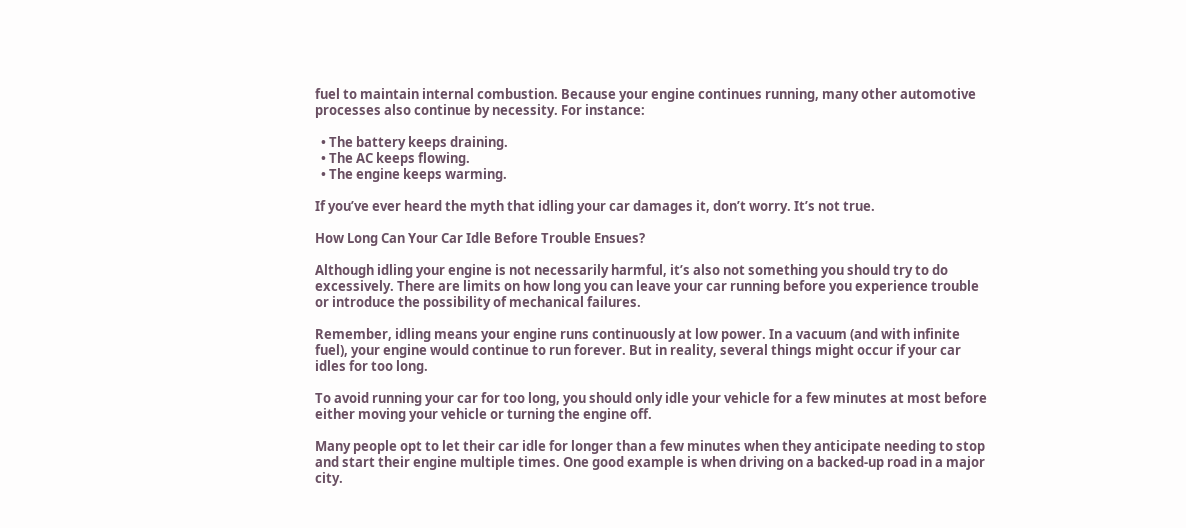fuel to maintain internal combustion. Because your engine continues running, many other automotive processes also continue by necessity. For instance:

  • The battery keeps draining.
  • The AC keeps flowing.
  • The engine keeps warming.

If you’ve ever heard the myth that idling your car damages it, don’t worry. It’s not true.

How Long Can Your Car Idle Before Trouble Ensues?

Although idling your engine is not necessarily harmful, it’s also not something you should try to do excessively. There are limits on how long you can leave your car running before you experience trouble or introduce the possibility of mechanical failures.

Remember, idling means your engine runs continuously at low power. In a vacuum (and with infinite fuel), your engine would continue to run forever. But in reality, several things might occur if your car idles for too long.

To avoid running your car for too long, you should only idle your vehicle for a few minutes at most before either moving your vehicle or turning the engine off.

Many people opt to let their car idle for longer than a few minutes when they anticipate needing to stop and start their engine multiple times. One good example is when driving on a backed-up road in a major city.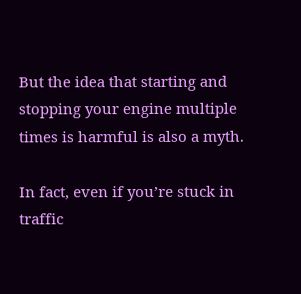But the idea that starting and stopping your engine multiple times is harmful is also a myth.

In fact, even if you’re stuck in traffic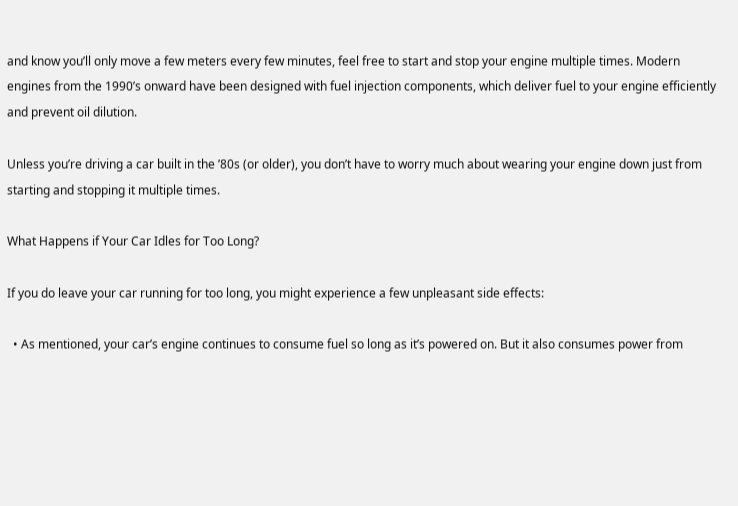and know you’ll only move a few meters every few minutes, feel free to start and stop your engine multiple times. Modern engines from the 1990’s onward have been designed with fuel injection components, which deliver fuel to your engine efficiently and prevent oil dilution.

Unless you’re driving a car built in the ’80s (or older), you don’t have to worry much about wearing your engine down just from starting and stopping it multiple times.

What Happens if Your Car Idles for Too Long?

If you do leave your car running for too long, you might experience a few unpleasant side effects:

  • As mentioned, your car’s engine continues to consume fuel so long as it’s powered on. But it also consumes power from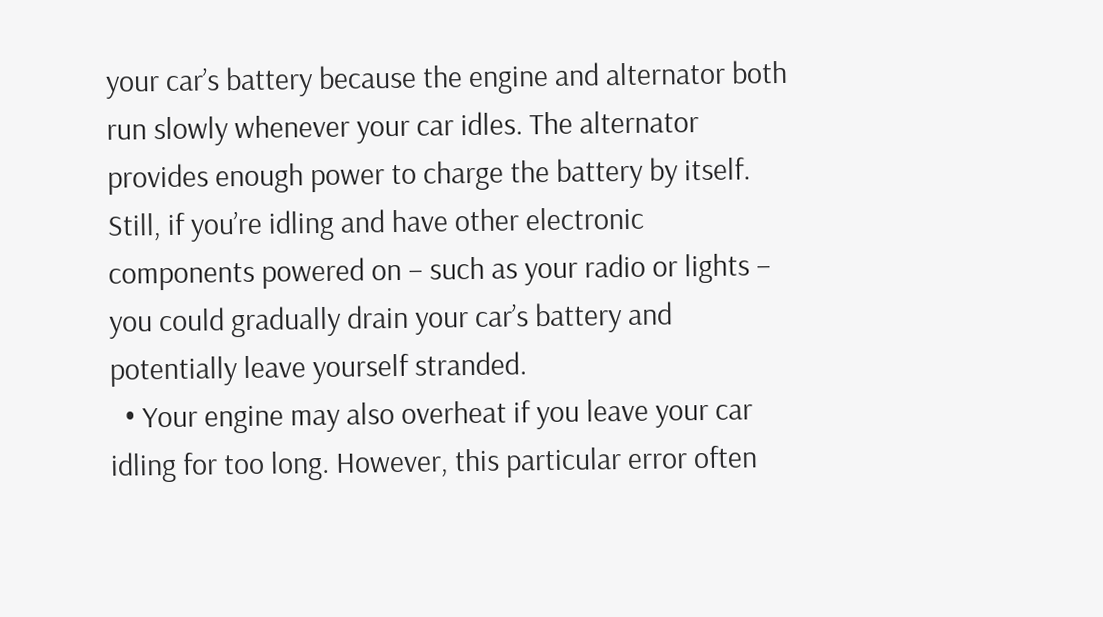your car’s battery because the engine and alternator both run slowly whenever your car idles. The alternator provides enough power to charge the battery by itself. Still, if you’re idling and have other electronic components powered on – such as your radio or lights – you could gradually drain your car’s battery and potentially leave yourself stranded.
  • Your engine may also overheat if you leave your car idling for too long. However, this particular error often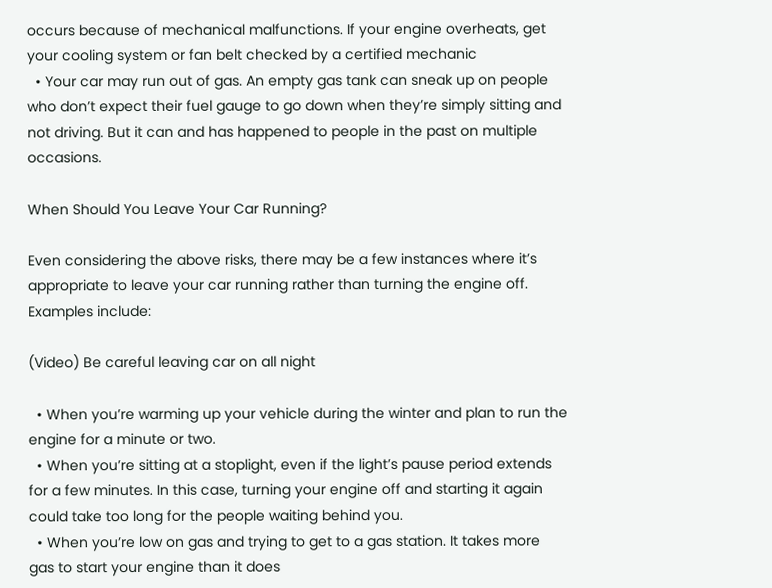occurs because of mechanical malfunctions. If your engine overheats, get your cooling system or fan belt checked by a certified mechanic
  • Your car may run out of gas. An empty gas tank can sneak up on people who don’t expect their fuel gauge to go down when they’re simply sitting and not driving. But it can and has happened to people in the past on multiple occasions.

When Should You Leave Your Car Running?

Even considering the above risks, there may be a few instances where it’s appropriate to leave your car running rather than turning the engine off. Examples include:

(Video) Be careful leaving car on all night

  • When you’re warming up your vehicle during the winter and plan to run the engine for a minute or two.
  • When you’re sitting at a stoplight, even if the light’s pause period extends for a few minutes. In this case, turning your engine off and starting it again could take too long for the people waiting behind you.
  • When you’re low on gas and trying to get to a gas station. It takes more gas to start your engine than it does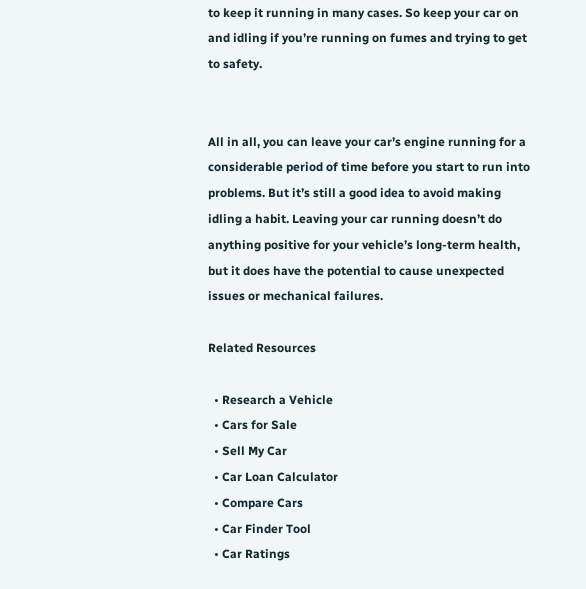to keep it running in many cases. So keep your car on and idling if you’re running on fumes and trying to get to safety.


All in all, you can leave your car’s engine running for a considerable period of time before you start to run into problems. But it’s still a good idea to avoid making idling a habit. Leaving your car running doesn’t do anything positive for your vehicle’s long-term health, but it does have the potential to cause unexpected issues or mechanical failures.

Related Resources

  • Research a Vehicle
  • Cars for Sale
  • Sell My Car
  • Car Loan Calculator
  • Compare Cars
  • Car Finder Tool
  • Car Ratings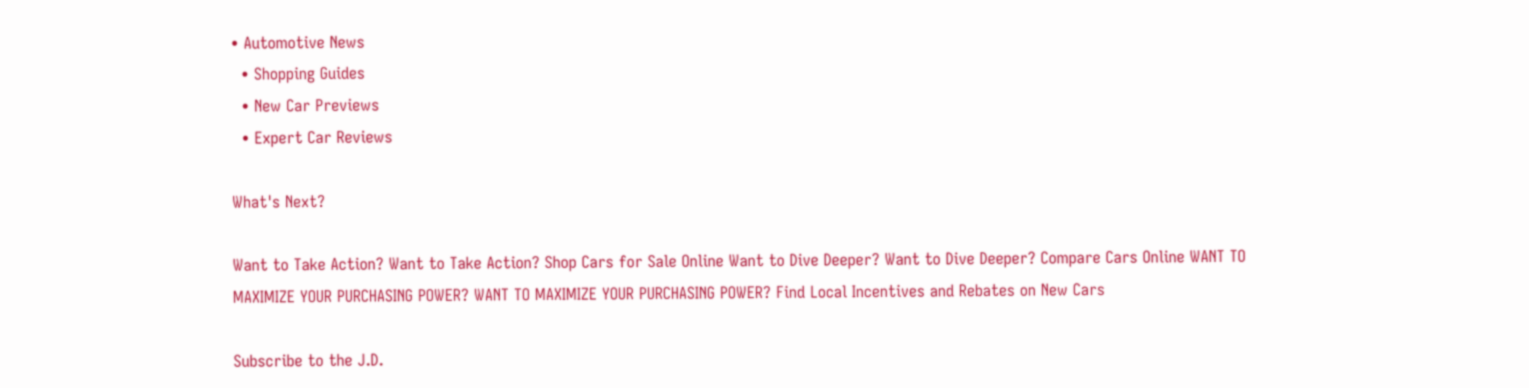• Automotive News
  • Shopping Guides
  • New Car Previews
  • Expert Car Reviews

What's Next?

Want to Take Action? Want to Take Action? Shop Cars for Sale Online Want to Dive Deeper? Want to Dive Deeper? Compare Cars Online WANT TO MAXIMIZE YOUR PURCHASING POWER? WANT TO MAXIMIZE YOUR PURCHASING POWER? Find Local Incentives and Rebates on New Cars

Subscribe to the J.D.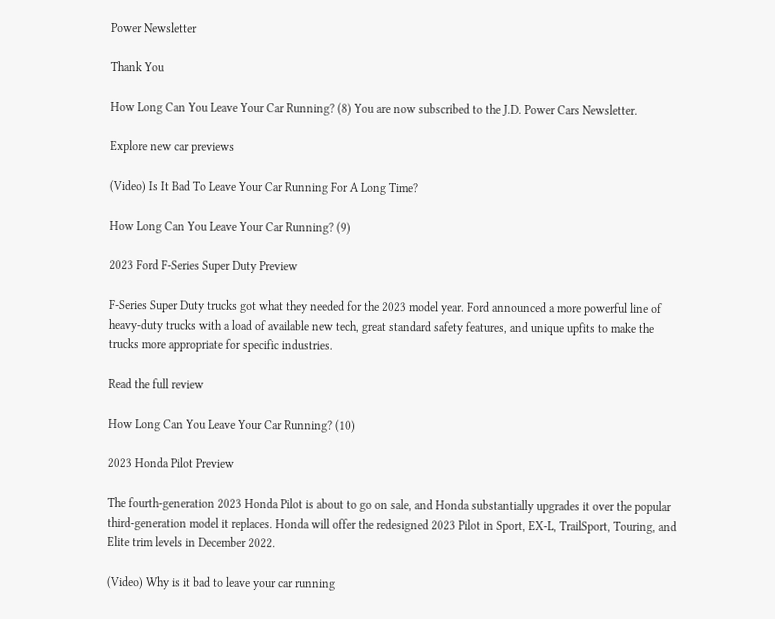Power Newsletter

Thank You

How Long Can You Leave Your Car Running? (8) You are now subscribed to the J.D. Power Cars Newsletter.

Explore new car previews

(Video) Is It Bad To Leave Your Car Running For A Long Time?

How Long Can You Leave Your Car Running? (9)

2023 Ford F-Series Super Duty Preview

F-Series Super Duty trucks got what they needed for the 2023 model year. Ford announced a more powerful line of heavy-duty trucks with a load of available new tech, great standard safety features, and unique upfits to make the trucks more appropriate for specific industries.

Read the full review

How Long Can You Leave Your Car Running? (10)

2023 Honda Pilot Preview

The fourth-generation 2023 Honda Pilot is about to go on sale, and Honda substantially upgrades it over the popular third-generation model it replaces. Honda will offer the redesigned 2023 Pilot in Sport, EX-L, TrailSport, Touring, and Elite trim levels in December 2022.

(Video) Why is it bad to leave your car running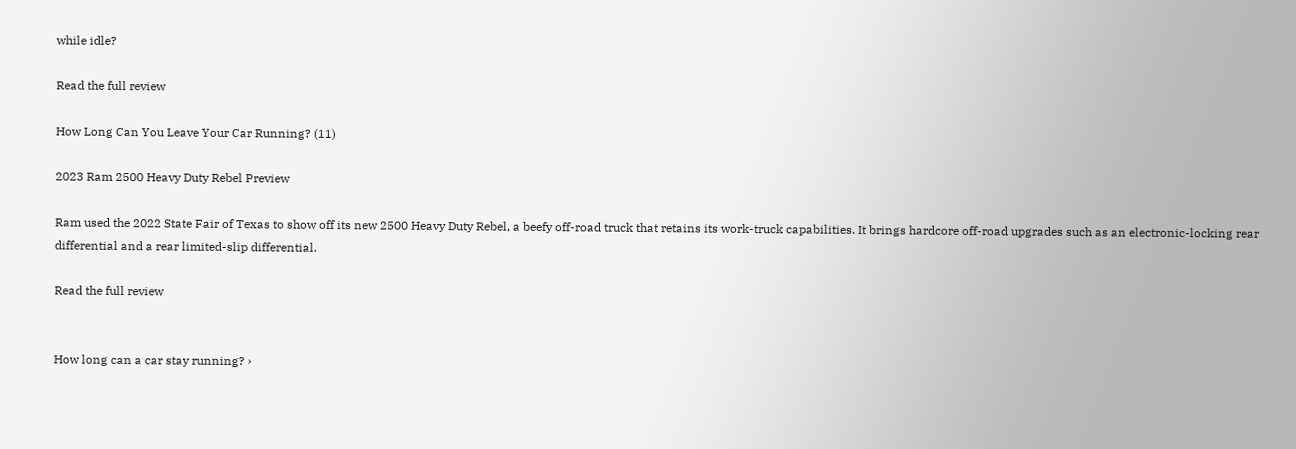while idle?

Read the full review

How Long Can You Leave Your Car Running? (11)

2023 Ram 2500 Heavy Duty Rebel Preview

Ram used the 2022 State Fair of Texas to show off its new 2500 Heavy Duty Rebel, a beefy off-road truck that retains its work-truck capabilities. It brings hardcore off-road upgrades such as an electronic-locking rear differential and a rear limited-slip differential.

Read the full review


How long can a car stay running? ›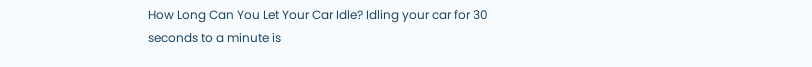How Long Can You Let Your Car Idle? Idling your car for 30 seconds to a minute is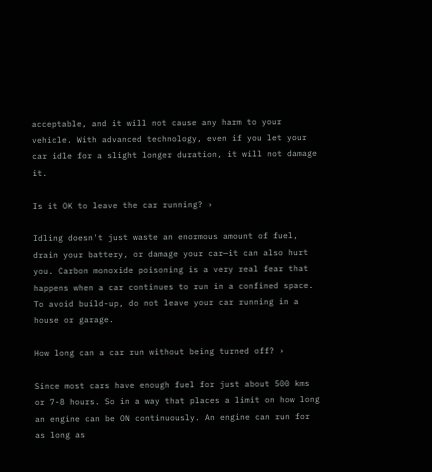acceptable, and it will not cause any harm to your vehicle. With advanced technology, even if you let your car idle for a slight longer duration, it will not damage it.

Is it OK to leave the car running? ›

Idling doesn't just waste an enormous amount of fuel, drain your battery, or damage your car—it can also hurt you. Carbon monoxide poisoning is a very real fear that happens when a car continues to run in a confined space. To avoid build-up, do not leave your car running in a house or garage.

How long can a car run without being turned off? ›

Since most cars have enough fuel for just about 500 kms or 7-8 hours. So in a way that places a limit on how long an engine can be ON continuously. An engine can run for as long as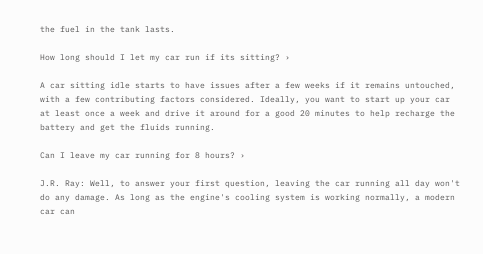the fuel in the tank lasts.

How long should I let my car run if its sitting? ›

A car sitting idle starts to have issues after a few weeks if it remains untouched, with a few contributing factors considered. Ideally, you want to start up your car at least once a week and drive it around for a good 20 minutes to help recharge the battery and get the fluids running.

Can I leave my car running for 8 hours? ›

J.R. Ray: Well, to answer your first question, leaving the car running all day won't do any damage. As long as the engine's cooling system is working normally, a modern car can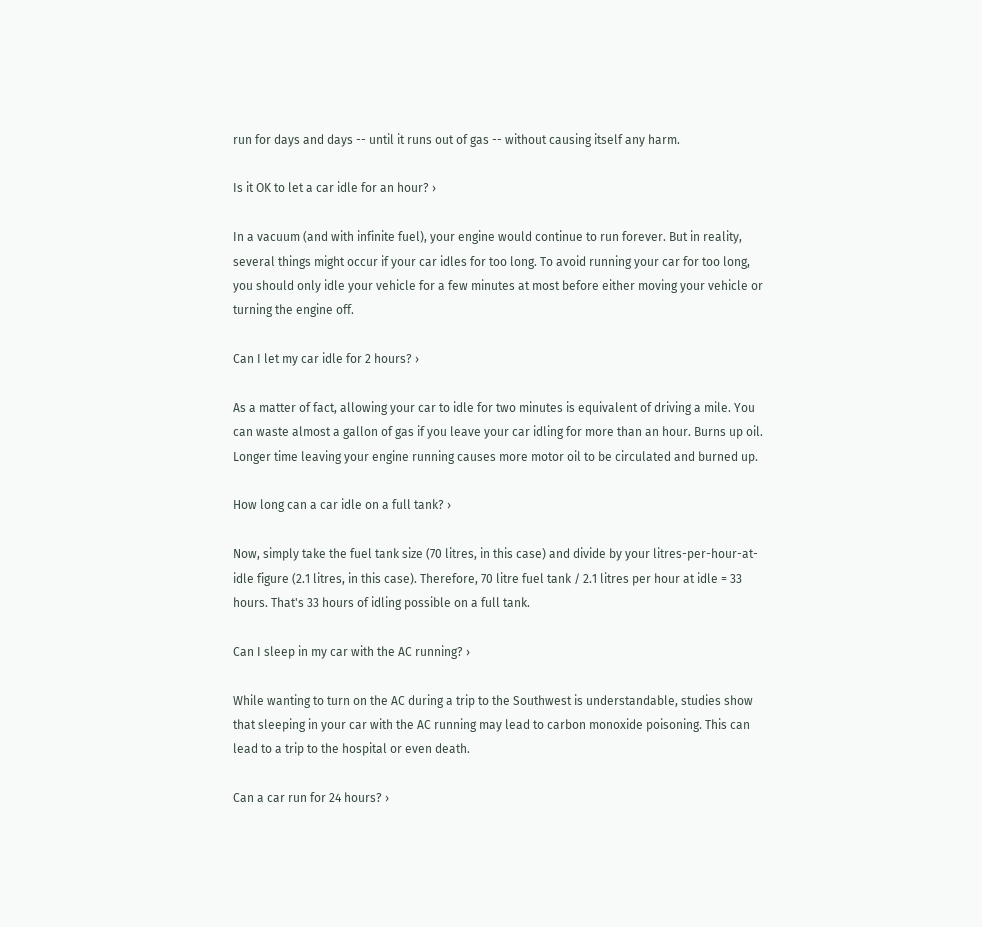run for days and days -- until it runs out of gas -- without causing itself any harm.

Is it OK to let a car idle for an hour? ›

In a vacuum (and with infinite fuel), your engine would continue to run forever. But in reality, several things might occur if your car idles for too long. To avoid running your car for too long, you should only idle your vehicle for a few minutes at most before either moving your vehicle or turning the engine off.

Can I let my car idle for 2 hours? ›

As a matter of fact, allowing your car to idle for two minutes is equivalent of driving a mile. You can waste almost a gallon of gas if you leave your car idling for more than an hour. Burns up oil. Longer time leaving your engine running causes more motor oil to be circulated and burned up.

How long can a car idle on a full tank? ›

Now, simply take the fuel tank size (70 litres, in this case) and divide by your litres-per-hour-at-idle figure (2.1 litres, in this case). Therefore, 70 litre fuel tank / 2.1 litres per hour at idle = 33 hours. That's 33 hours of idling possible on a full tank.

Can I sleep in my car with the AC running? ›

While wanting to turn on the AC during a trip to the Southwest is understandable, studies show that sleeping in your car with the AC running may lead to carbon monoxide poisoning. This can lead to a trip to the hospital or even death.

Can a car run for 24 hours? ›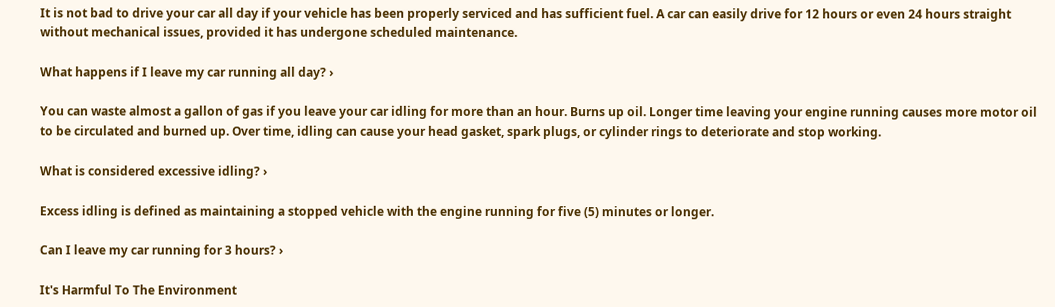It is not bad to drive your car all day if your vehicle has been properly serviced and has sufficient fuel. A car can easily drive for 12 hours or even 24 hours straight without mechanical issues, provided it has undergone scheduled maintenance.

What happens if I leave my car running all day? ›

You can waste almost a gallon of gas if you leave your car idling for more than an hour. Burns up oil. Longer time leaving your engine running causes more motor oil to be circulated and burned up. Over time, idling can cause your head gasket, spark plugs, or cylinder rings to deteriorate and stop working.

What is considered excessive idling? ›

Excess idling is defined as maintaining a stopped vehicle with the engine running for five (5) minutes or longer.

Can I leave my car running for 3 hours? ›

It's Harmful To The Environment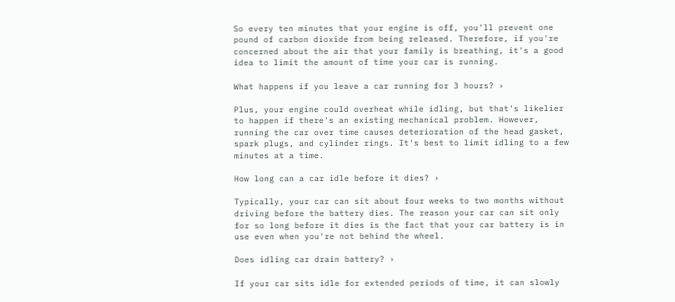So every ten minutes that your engine is off, you'll prevent one pound of carbon dioxide from being released. Therefore, if you're concerned about the air that your family is breathing, it's a good idea to limit the amount of time your car is running.

What happens if you leave a car running for 3 hours? ›

Plus, your engine could overheat while idling, but that's likelier to happen if there's an existing mechanical problem. However, running the car over time causes deterioration of the head gasket, spark plugs, and cylinder rings. It's best to limit idling to a few minutes at a time.

How long can a car idle before it dies? ›

Typically, your car can sit about four weeks to two months without driving before the battery dies. The reason your car can sit only for so long before it dies is the fact that your car battery is in use even when you're not behind the wheel.

Does idling car drain battery? ›

If your car sits idle for extended periods of time, it can slowly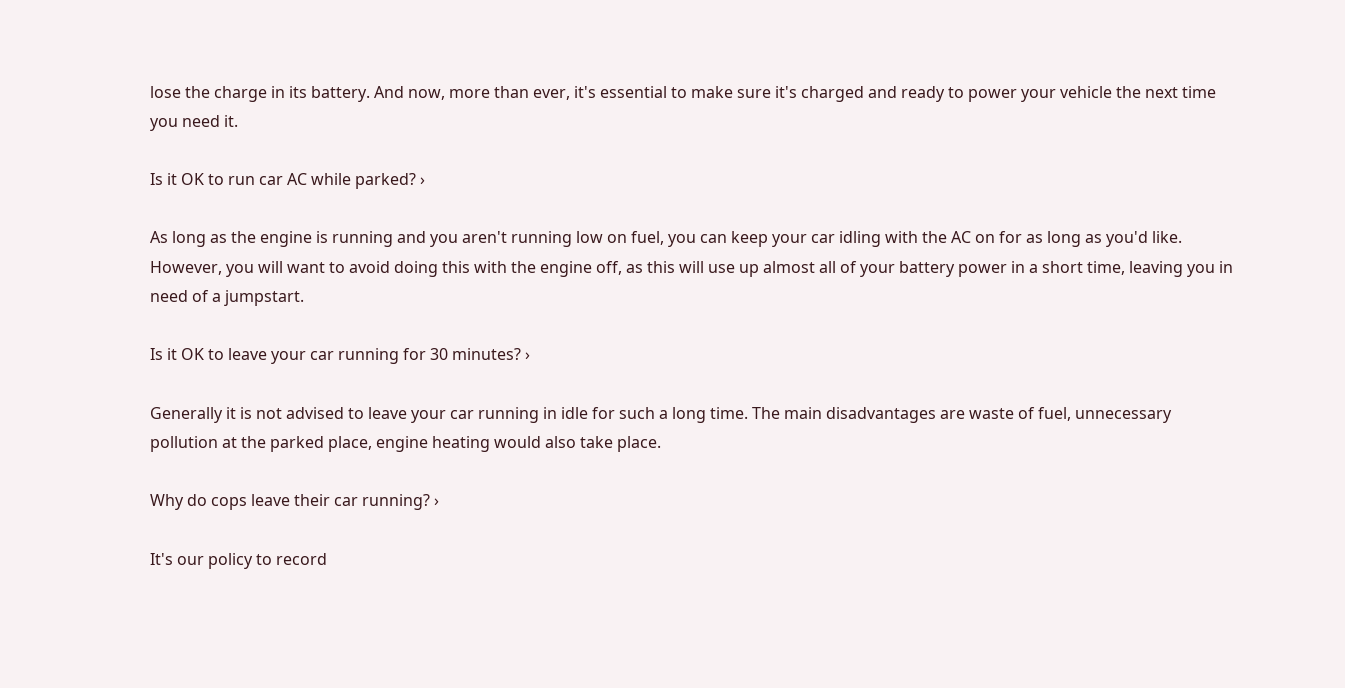lose the charge in its battery. And now, more than ever, it's essential to make sure it's charged and ready to power your vehicle the next time you need it.

Is it OK to run car AC while parked? ›

As long as the engine is running and you aren't running low on fuel, you can keep your car idling with the AC on for as long as you'd like. However, you will want to avoid doing this with the engine off, as this will use up almost all of your battery power in a short time, leaving you in need of a jumpstart.

Is it OK to leave your car running for 30 minutes? ›

Generally it is not advised to leave your car running in idle for such a long time. The main disadvantages are waste of fuel, unnecessary pollution at the parked place, engine heating would also take place.

Why do cops leave their car running? ›

It's our policy to record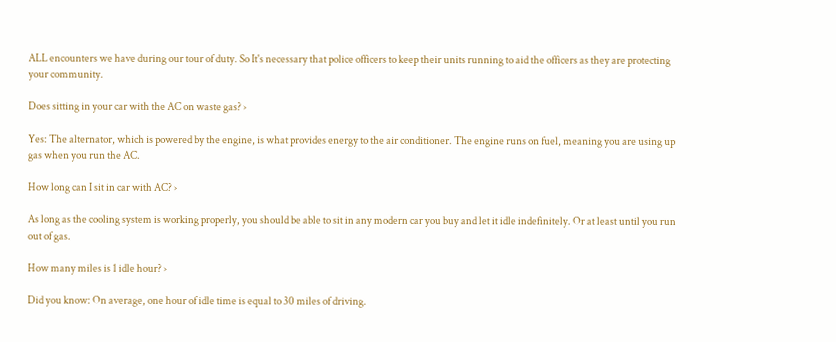ALL encounters we have during our tour of duty. So It's necessary that police officers to keep their units running to aid the officers as they are protecting your community.

Does sitting in your car with the AC on waste gas? ›

Yes: The alternator, which is powered by the engine, is what provides energy to the air conditioner. The engine runs on fuel, meaning you are using up gas when you run the AC.

How long can I sit in car with AC? ›

As long as the cooling system is working properly, you should be able to sit in any modern car you buy and let it idle indefinitely. Or at least until you run out of gas.

How many miles is 1 idle hour? ›

Did you know: On average, one hour of idle time is equal to 30 miles of driving.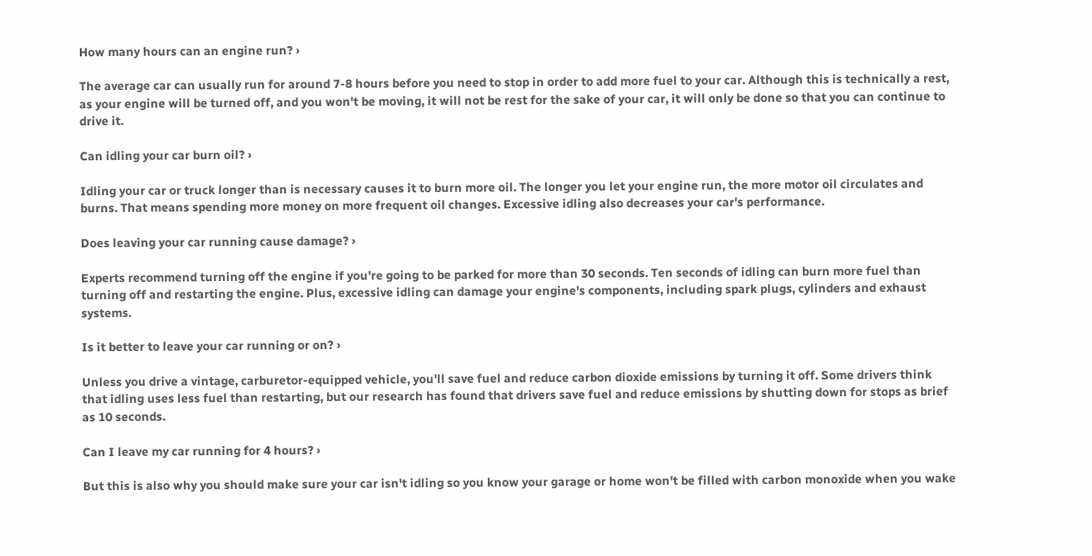How many hours can an engine run? ›

The average car can usually run for around 7-8 hours before you need to stop in order to add more fuel to your car. Although this is technically a rest, as your engine will be turned off, and you won't be moving, it will not be rest for the sake of your car, it will only be done so that you can continue to drive it.

Can idling your car burn oil? ›

Idling your car or truck longer than is necessary causes it to burn more oil. The longer you let your engine run, the more motor oil circulates and burns. That means spending more money on more frequent oil changes. Excessive idling also decreases your car's performance.

Does leaving your car running cause damage? ›

Experts recommend turning off the engine if you're going to be parked for more than 30 seconds. Ten seconds of idling can burn more fuel than turning off and restarting the engine. Plus, excessive idling can damage your engine's components, including spark plugs, cylinders and exhaust systems.

Is it better to leave your car running or on? ›

Unless you drive a vintage, carburetor-equipped vehicle, you'll save fuel and reduce carbon dioxide emissions by turning it off. Some drivers think that idling uses less fuel than restarting, but our research has found that drivers save fuel and reduce emissions by shutting down for stops as brief as 10 seconds.

Can I leave my car running for 4 hours? ›

But this is also why you should make sure your car isn't idling so you know your garage or home won't be filled with carbon monoxide when you wake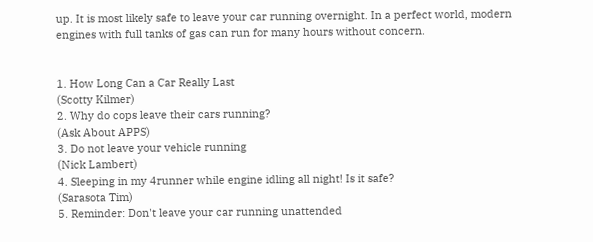up. It is most likely safe to leave your car running overnight. In a perfect world, modern engines with full tanks of gas can run for many hours without concern.


1. How Long Can a Car Really Last
(Scotty Kilmer)
2. Why do cops leave their cars running?
(Ask About APPS)
3. Do not leave your vehicle running
(Nick Lambert)
4. Sleeping in my 4runner while engine idling all night! Is it safe?
(Sarasota Tim)
5. Reminder: Don't leave your car running unattended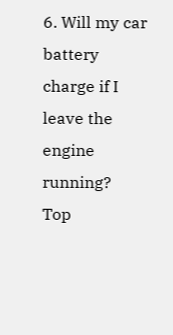6. Will my car battery charge if I leave the engine running?
Top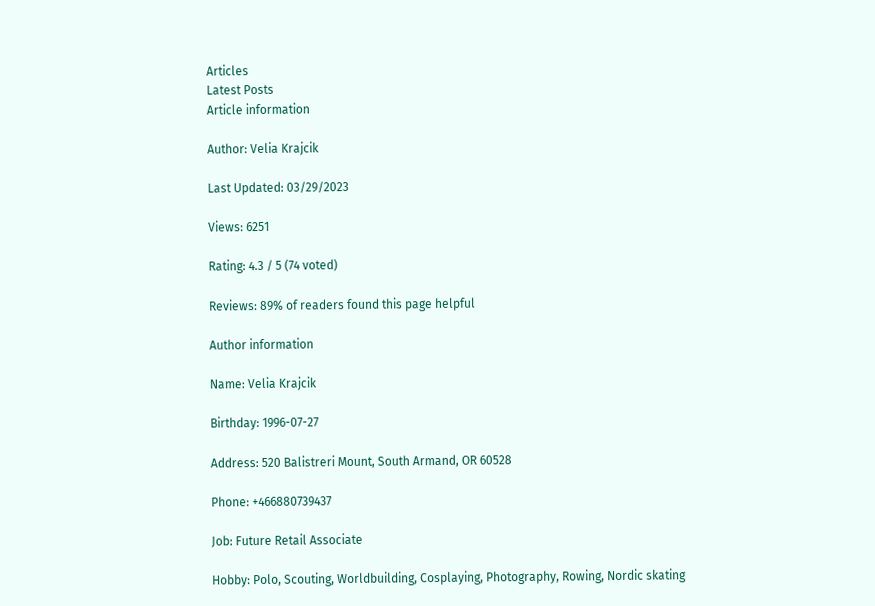Articles
Latest Posts
Article information

Author: Velia Krajcik

Last Updated: 03/29/2023

Views: 6251

Rating: 4.3 / 5 (74 voted)

Reviews: 89% of readers found this page helpful

Author information

Name: Velia Krajcik

Birthday: 1996-07-27

Address: 520 Balistreri Mount, South Armand, OR 60528

Phone: +466880739437

Job: Future Retail Associate

Hobby: Polo, Scouting, Worldbuilding, Cosplaying, Photography, Rowing, Nordic skating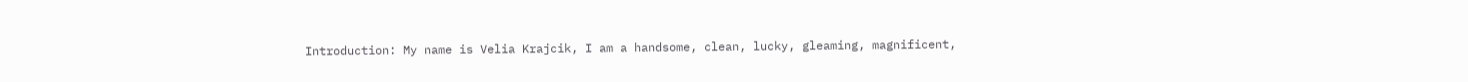Introduction: My name is Velia Krajcik, I am a handsome, clean, lucky, gleaming, magnificent,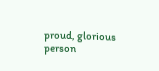proud, glorious person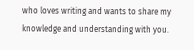who loves writing and wants to share my knowledge and understanding with you.